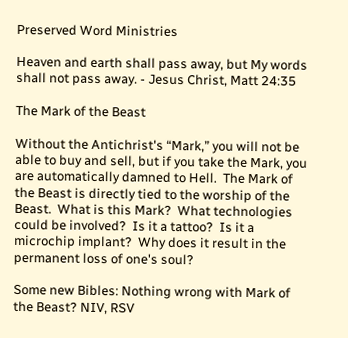Preserved Word Ministries

Heaven and earth shall pass away, but My words shall not pass away. - Jesus Christ, Matt 24:35

The Mark of the Beast

Without the Antichrist's “Mark,” you will not be able to buy and sell, but if you take the Mark, you are automatically damned to Hell.  The Mark of the Beast is directly tied to the worship of the Beast.  What is this Mark?  What technologies could be involved?  Is it a tattoo?  Is it a microchip implant?  Why does it result in the permanent loss of one's soul?

Some new Bibles: Nothing wrong with Mark of the Beast? NIV, RSV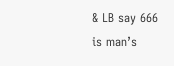& LB say 666 is man’s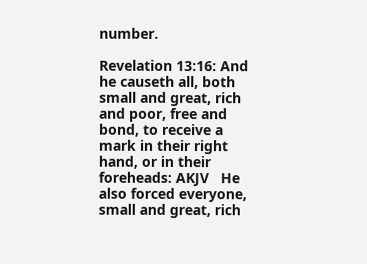number.

Revelation 13:16: And he causeth all, both small and great, rich and poor, free and bond, to receive a mark in their right hand, or in their foreheads: AKJV   He also forced everyone, small and great, rich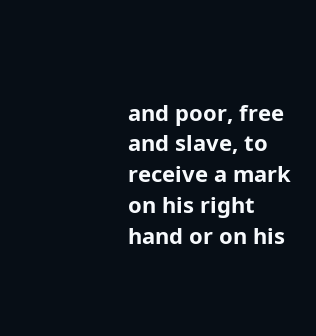and poor, free and slave, to receive a mark on his right hand or on his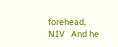forehead, NIV   And he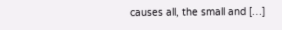causes all, the small and […]